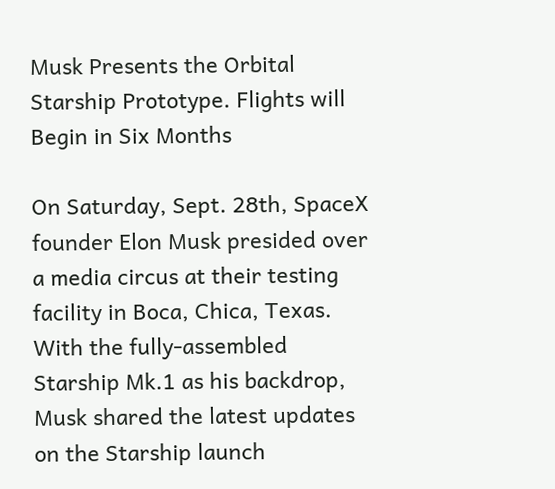Musk Presents the Orbital Starship Prototype. Flights will Begin in Six Months

On Saturday, Sept. 28th, SpaceX founder Elon Musk presided over a media circus at their testing facility in Boca, Chica, Texas. With the fully-assembled Starship Mk.1 as his backdrop, Musk shared the latest updates on the Starship launch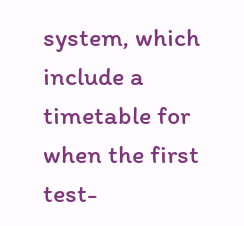system, which include a timetable for when the first test-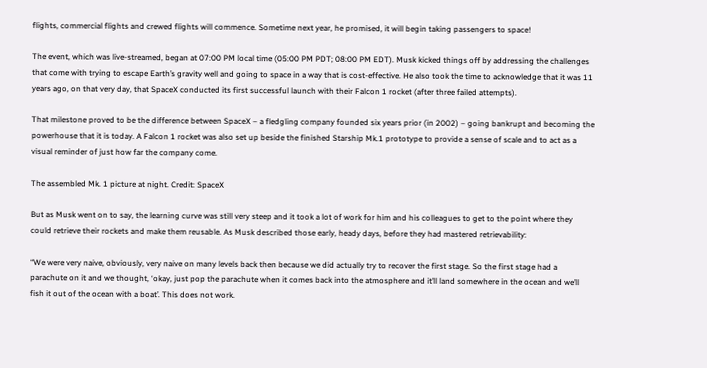flights, commercial flights and crewed flights will commence. Sometime next year, he promised, it will begin taking passengers to space!

The event, which was live-streamed, began at 07:00 PM local time (05:00 PM PDT; 08:00 PM EDT). Musk kicked things off by addressing the challenges that come with trying to escape Earth’s gravity well and going to space in a way that is cost-effective. He also took the time to acknowledge that it was 11 years ago, on that very day, that SpaceX conducted its first successful launch with their Falcon 1 rocket (after three failed attempts).

That milestone proved to be the difference between SpaceX – a fledgling company founded six years prior (in 2002) – going bankrupt and becoming the powerhouse that it is today. A Falcon 1 rocket was also set up beside the finished Starship Mk.1 prototype to provide a sense of scale and to act as a visual reminder of just how far the company come.

The assembled Mk. 1 picture at night. Credit: SpaceX

But as Musk went on to say, the learning curve was still very steep and it took a lot of work for him and his colleagues to get to the point where they could retrieve their rockets and make them reusable. As Musk described those early, heady days, before they had mastered retrievability:

“We were very naive, obviously, very naive on many levels back then because we did actually try to recover the first stage. So the first stage had a parachute on it and we thought, ‘okay, just pop the parachute when it comes back into the atmosphere and it’ll land somewhere in the ocean and we’ll fish it out of the ocean with a boat’. This does not work.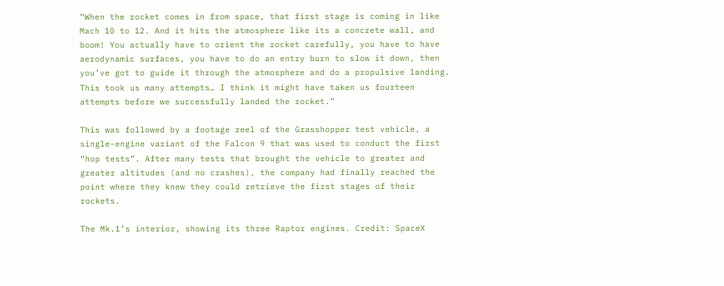“When the rocket comes in from space, that first stage is coming in like Mach 10 to 12. And it hits the atmosphere like its a concrete wall, and boom! You actually have to orient the rocket carefully, you have to have aerodynamic surfaces, you have to do an entry burn to slow it down, then you’ve got to guide it through the atmosphere and do a propulsive landing. This took us many attempts… I think it might have taken us fourteen attempts before we successfully landed the rocket.”

This was followed by a footage reel of the Grasshopper test vehicle, a single-engine variant of the Falcon 9 that was used to conduct the first “hop tests”. After many tests that brought the vehicle to greater and greater altitudes (and no crashes), the company had finally reached the point where they knew they could retrieve the first stages of their rockets.

The Mk.1’s interior, showing its three Raptor engines. Credit: SpaceX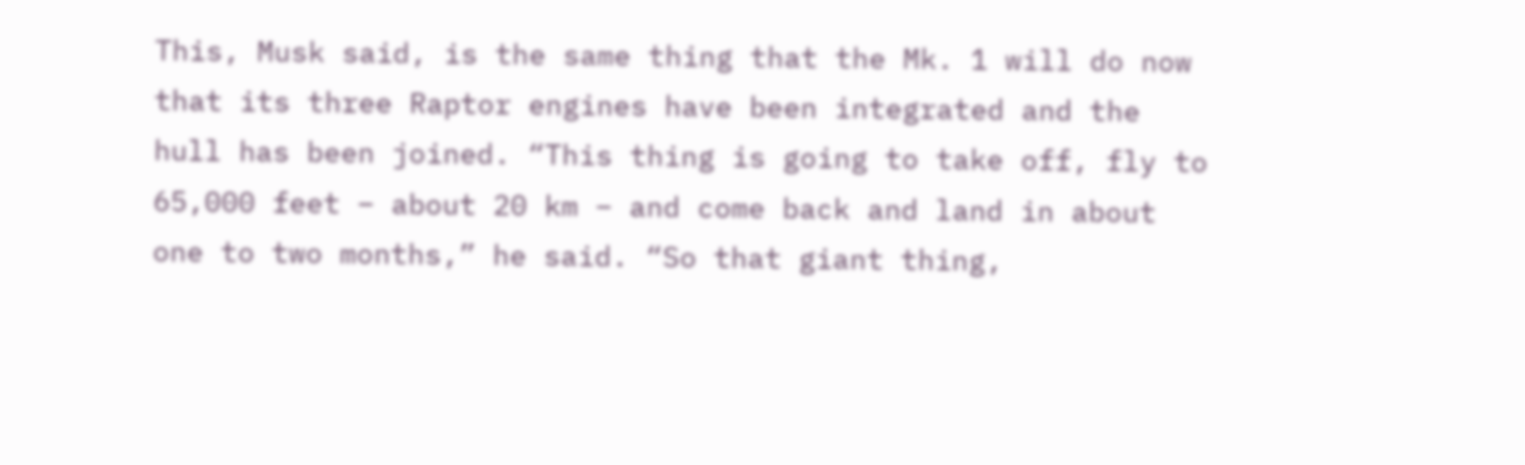This, Musk said, is the same thing that the Mk. 1 will do now that its three Raptor engines have been integrated and the hull has been joined. “This thing is going to take off, fly to 65,000 feet – about 20 km – and come back and land in about one to two months,” he said. “So that giant thing,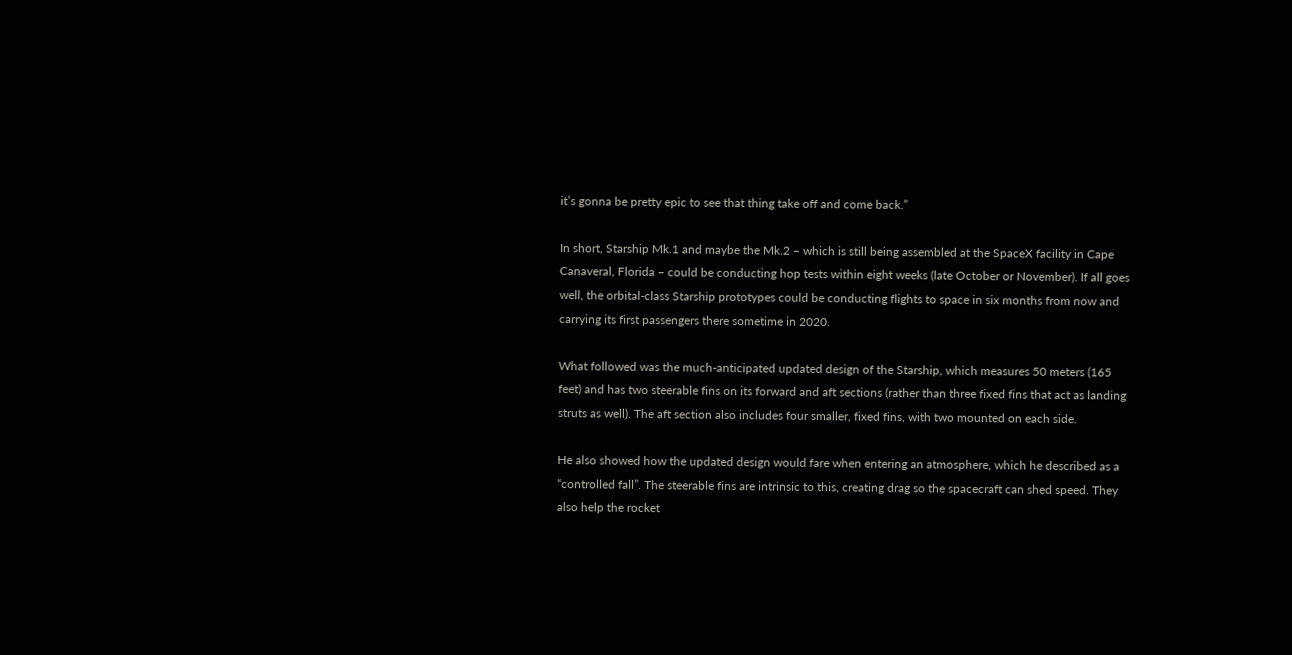it’s gonna be pretty epic to see that thing take off and come back.”

In short, Starship Mk.1 and maybe the Mk.2 – which is still being assembled at the SpaceX facility in Cape Canaveral, Florida – could be conducting hop tests within eight weeks (late October or November). If all goes well, the orbital-class Starship prototypes could be conducting flights to space in six months from now and carrying its first passengers there sometime in 2020.

What followed was the much-anticipated updated design of the Starship, which measures 50 meters (165 feet) and has two steerable fins on its forward and aft sections (rather than three fixed fins that act as landing struts as well). The aft section also includes four smaller, fixed fins, with two mounted on each side.

He also showed how the updated design would fare when entering an atmosphere, which he described as a “controlled fall”. The steerable fins are intrinsic to this, creating drag so the spacecraft can shed speed. They also help the rocket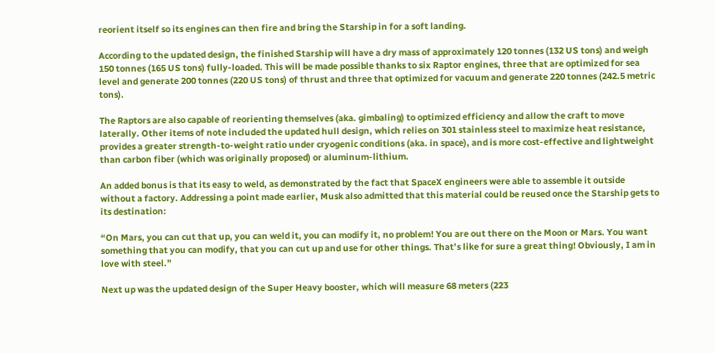reorient itself so its engines can then fire and bring the Starship in for a soft landing.

According to the updated design, the finished Starship will have a dry mass of approximately 120 tonnes (132 US tons) and weigh 150 tonnes (165 US tons) fully-loaded. This will be made possible thanks to six Raptor engines, three that are optimized for sea level and generate 200 tonnes (220 US tons) of thrust and three that optimized for vacuum and generate 220 tonnes (242.5 metric tons).

The Raptors are also capable of reorienting themselves (aka. gimbaling) to optimized efficiency and allow the craft to move laterally. Other items of note included the updated hull design, which relies on 301 stainless steel to maximize heat resistance, provides a greater strength-to-weight ratio under cryogenic conditions (aka. in space), and is more cost-effective and lightweight than carbon fiber (which was originally proposed) or aluminum-lithium.

An added bonus is that its easy to weld, as demonstrated by the fact that SpaceX engineers were able to assemble it outside without a factory. Addressing a point made earlier, Musk also admitted that this material could be reused once the Starship gets to its destination:

“On Mars, you can cut that up, you can weld it, you can modify it, no problem! You are out there on the Moon or Mars. You want something that you can modify, that you can cut up and use for other things. That’s like for sure a great thing! Obviously, I am in love with steel.”

Next up was the updated design of the Super Heavy booster, which will measure 68 meters (223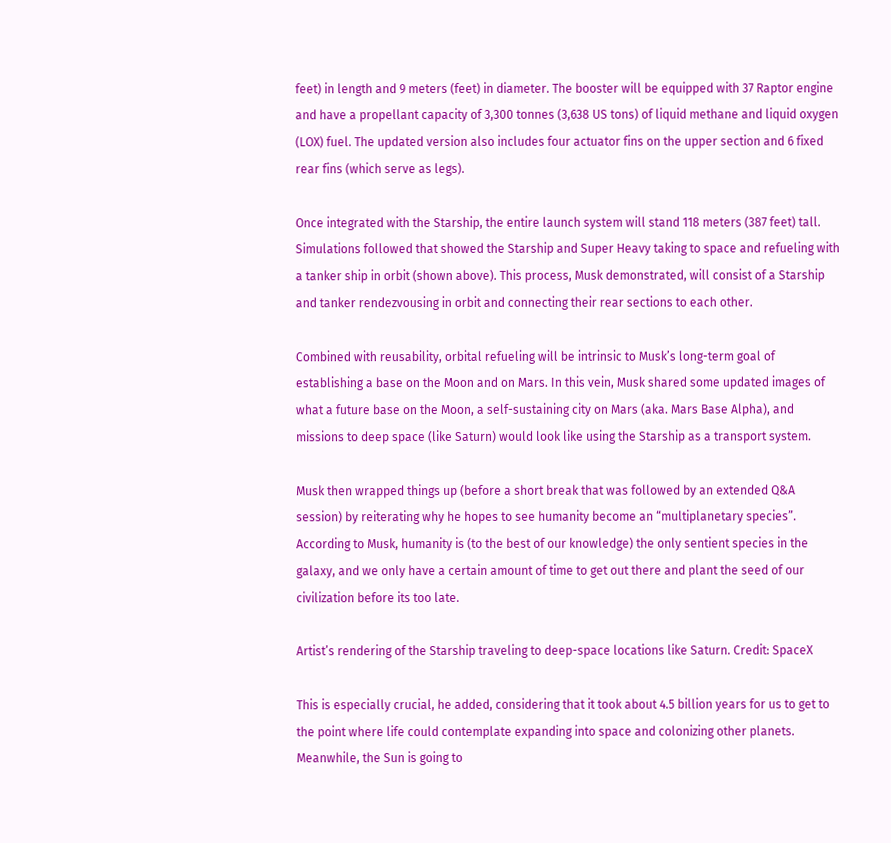feet) in length and 9 meters (feet) in diameter. The booster will be equipped with 37 Raptor engine and have a propellant capacity of 3,300 tonnes (3,638 US tons) of liquid methane and liquid oxygen (LOX) fuel. The updated version also includes four actuator fins on the upper section and 6 fixed rear fins (which serve as legs).

Once integrated with the Starship, the entire launch system will stand 118 meters (387 feet) tall. Simulations followed that showed the Starship and Super Heavy taking to space and refueling with a tanker ship in orbit (shown above). This process, Musk demonstrated, will consist of a Starship and tanker rendezvousing in orbit and connecting their rear sections to each other.

Combined with reusability, orbital refueling will be intrinsic to Musk’s long-term goal of establishing a base on the Moon and on Mars. In this vein, Musk shared some updated images of what a future base on the Moon, a self-sustaining city on Mars (aka. Mars Base Alpha), and missions to deep space (like Saturn) would look like using the Starship as a transport system.

Musk then wrapped things up (before a short break that was followed by an extended Q&A session) by reiterating why he hopes to see humanity become an “multiplanetary species”. According to Musk, humanity is (to the best of our knowledge) the only sentient species in the galaxy, and we only have a certain amount of time to get out there and plant the seed of our civilization before its too late.

Artist’s rendering of the Starship traveling to deep-space locations like Saturn. Credit: SpaceX

This is especially crucial, he added, considering that it took about 4.5 billion years for us to get to the point where life could contemplate expanding into space and colonizing other planets. Meanwhile, the Sun is going to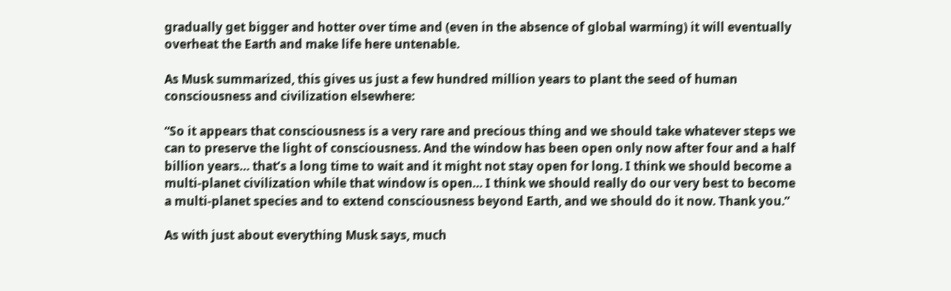gradually get bigger and hotter over time and (even in the absence of global warming) it will eventually overheat the Earth and make life here untenable.

As Musk summarized, this gives us just a few hundred million years to plant the seed of human consciousness and civilization elsewhere:

“So it appears that consciousness is a very rare and precious thing and we should take whatever steps we can to preserve the light of consciousness. And the window has been open only now after four and a half billion years… that’s a long time to wait and it might not stay open for long. I think we should become a multi-planet civilization while that window is open… I think we should really do our very best to become a multi-planet species and to extend consciousness beyond Earth, and we should do it now. Thank you.”

As with just about everything Musk says, much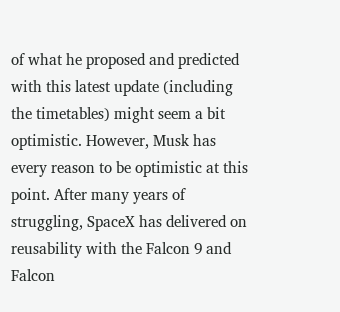of what he proposed and predicted with this latest update (including the timetables) might seem a bit optimistic. However, Musk has every reason to be optimistic at this point. After many years of struggling, SpaceX has delivered on reusability with the Falcon 9 and Falcon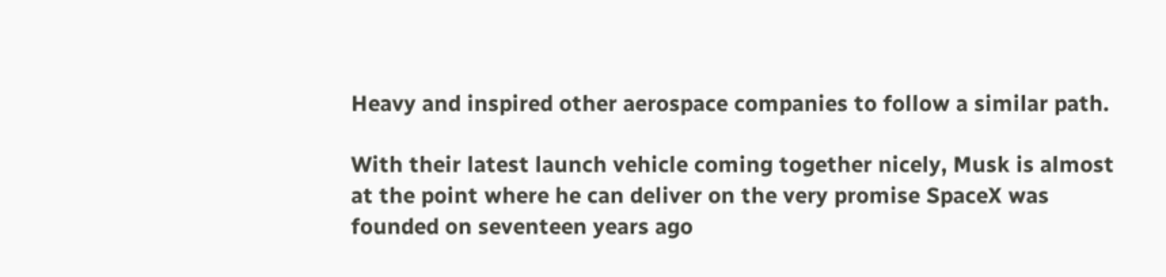Heavy and inspired other aerospace companies to follow a similar path.

With their latest launch vehicle coming together nicely, Musk is almost at the point where he can deliver on the very promise SpaceX was founded on seventeen years ago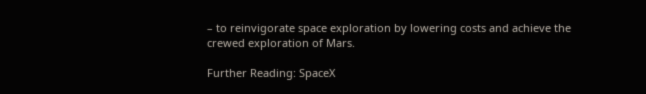– to reinvigorate space exploration by lowering costs and achieve the crewed exploration of Mars.

Further Reading: SpaceX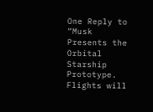One Reply to “Musk Presents the Orbital Starship Prototype. Flights will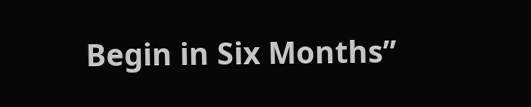Begin in Six Months”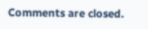Comments are closed.